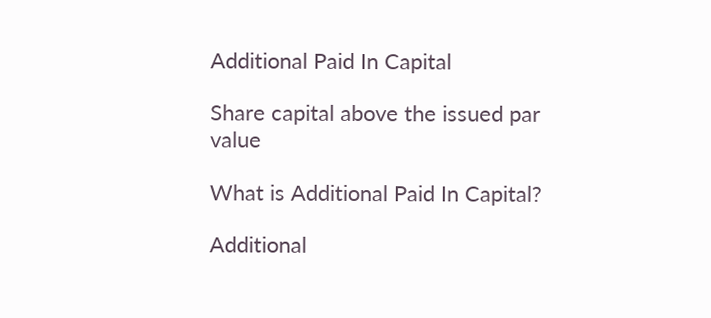Additional Paid In Capital

Share capital above the issued par value

What is Additional Paid In Capital?

Additional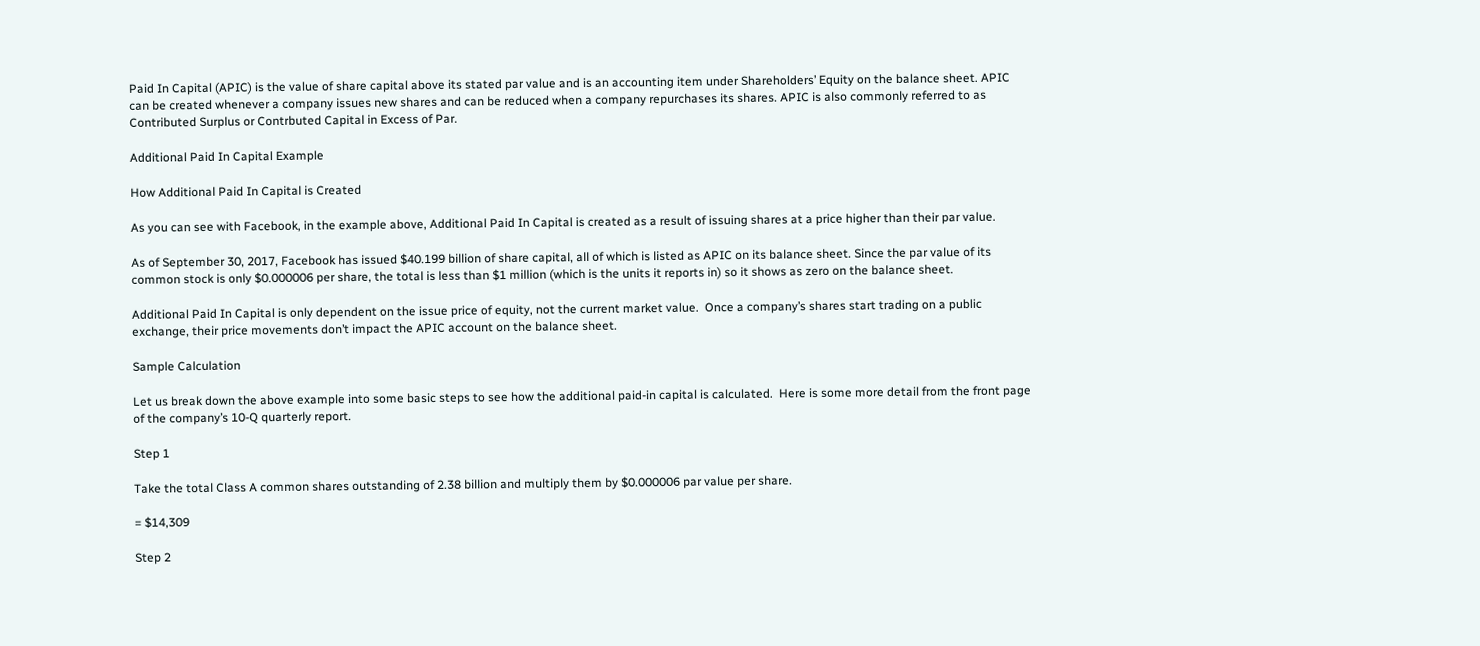Paid In Capital (APIC) is the value of share capital above its stated par value and is an accounting item under Shareholders’ Equity on the balance sheet. APIC can be created whenever a company issues new shares and can be reduced when a company repurchases its shares. APIC is also commonly referred to as Contributed Surplus or Contrbuted Capital in Excess of Par.

Additional Paid In Capital Example

How Additional Paid In Capital is Created

As you can see with Facebook, in the example above, Additional Paid In Capital is created as a result of issuing shares at a price higher than their par value.

As of September 30, 2017, Facebook has issued $40.199 billion of share capital, all of which is listed as APIC on its balance sheet. Since the par value of its common stock is only $0.000006 per share, the total is less than $1 million (which is the units it reports in) so it shows as zero on the balance sheet.

Additional Paid In Capital is only dependent on the issue price of equity, not the current market value.  Once a company’s shares start trading on a public exchange, their price movements don’t impact the APIC account on the balance sheet.

Sample Calculation

Let us break down the above example into some basic steps to see how the additional paid-in capital is calculated.  Here is some more detail from the front page of the company’s 10-Q quarterly report.

Step 1

Take the total Class A common shares outstanding of 2.38 billion and multiply them by $0.000006 par value per share.

= $14,309

Step 2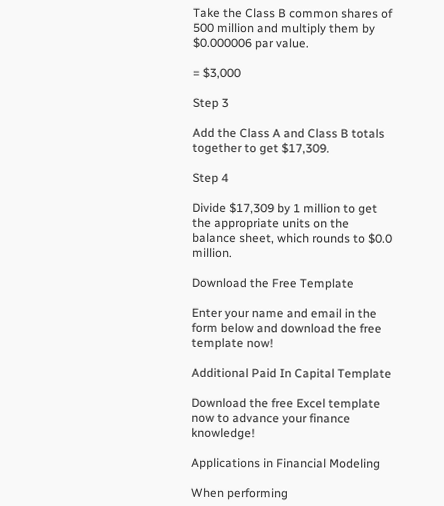Take the Class B common shares of 500 million and multiply them by $0.000006 par value.

= $3,000

Step 3

Add the Class A and Class B totals together to get $17,309.

Step 4

Divide $17,309 by 1 million to get the appropriate units on the balance sheet, which rounds to $0.0 million.

Download the Free Template

Enter your name and email in the form below and download the free template now!

Additional Paid In Capital Template

Download the free Excel template now to advance your finance knowledge!

Applications in Financial Modeling

When performing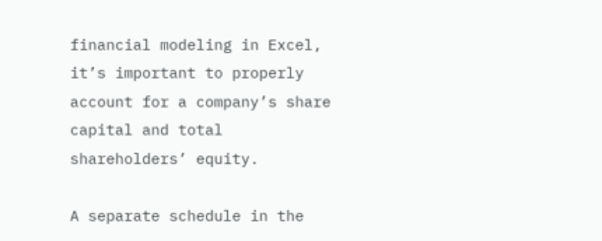financial modeling in Excel, it’s important to properly account for a company’s share capital and total shareholders’ equity.

A separate schedule in the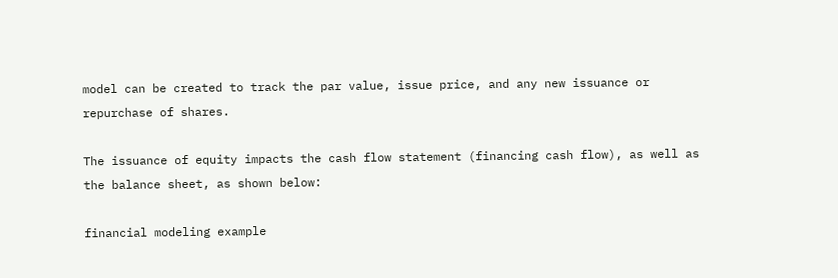model can be created to track the par value, issue price, and any new issuance or repurchase of shares.

The issuance of equity impacts the cash flow statement (financing cash flow), as well as the balance sheet, as shown below:

financial modeling example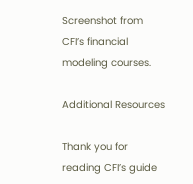Screenshot from CFI’s financial modeling courses.

Additional Resources

Thank you for reading CFI’s guide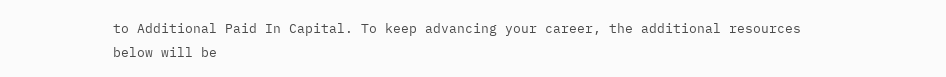to Additional Paid In Capital. To keep advancing your career, the additional resources below will be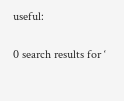useful:

0 search results for ‘